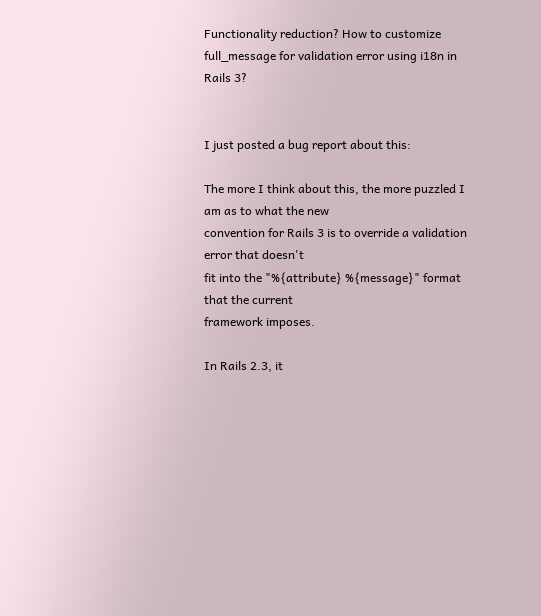Functionality reduction? How to customize full_message for validation error using i18n in Rails 3?


I just posted a bug report about this:

The more I think about this, the more puzzled I am as to what the new
convention for Rails 3 is to override a validation error that doesn't
fit into the "%{attribute} %{message}" format that the current
framework imposes.

In Rails 2.3, it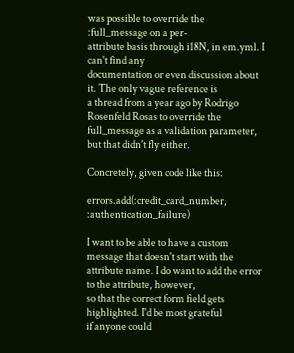was possible to override the :full_message on a per-
attribute basis through i18N, in em.yml. I can't find any
documentation or even discussion about it. The only vague reference is
a thread from a year ago by Rodrigo Rosenfeld Rosas to override the
full_message as a validation parameter, but that didn't fly either.

Concretely, given code like this:

errors.add(:credit_card_number, :authentication_failure)

I want to be able to have a custom message that doesn't start with the
attribute name. I do want to add the error to the attribute, however,
so that the correct form field gets highlighted. I'd be most grateful
if anyone could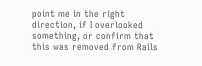point me in the right direction, if I overlooked
something, or confirm that this was removed from Rails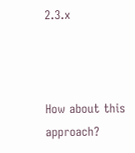2.3.x



How about this approach?